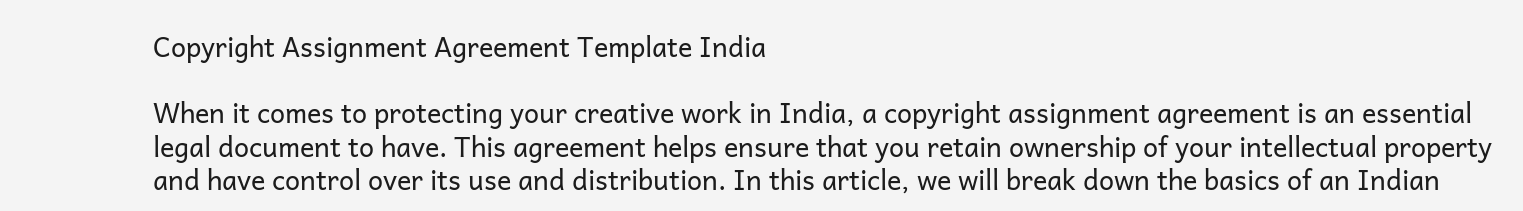Copyright Assignment Agreement Template India

When it comes to protecting your creative work in India, a copyright assignment agreement is an essential legal document to have. This agreement helps ensure that you retain ownership of your intellectual property and have control over its use and distribution. In this article, we will break down the basics of an Indian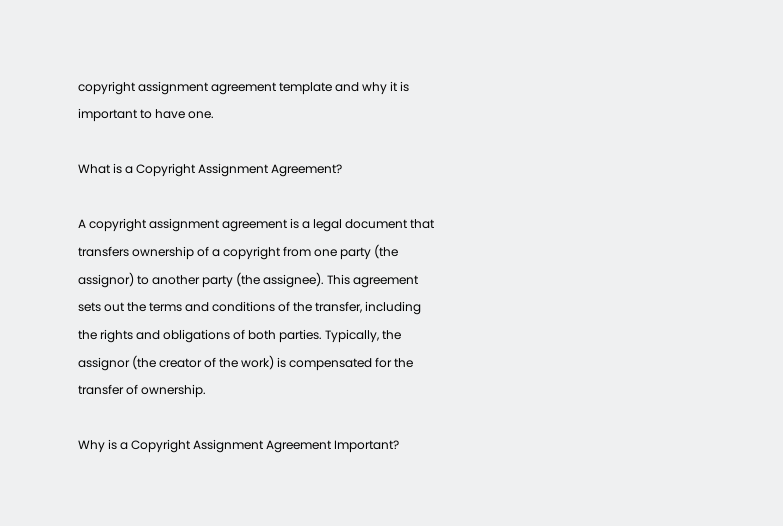copyright assignment agreement template and why it is important to have one.

What is a Copyright Assignment Agreement?

A copyright assignment agreement is a legal document that transfers ownership of a copyright from one party (the assignor) to another party (the assignee). This agreement sets out the terms and conditions of the transfer, including the rights and obligations of both parties. Typically, the assignor (the creator of the work) is compensated for the transfer of ownership.

Why is a Copyright Assignment Agreement Important?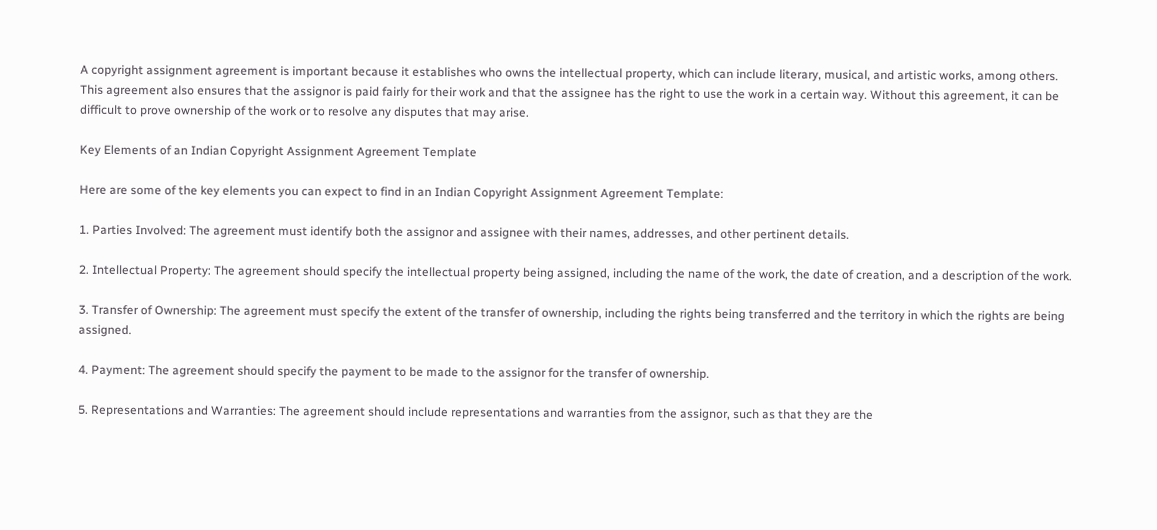A copyright assignment agreement is important because it establishes who owns the intellectual property, which can include literary, musical, and artistic works, among others. This agreement also ensures that the assignor is paid fairly for their work and that the assignee has the right to use the work in a certain way. Without this agreement, it can be difficult to prove ownership of the work or to resolve any disputes that may arise.

Key Elements of an Indian Copyright Assignment Agreement Template

Here are some of the key elements you can expect to find in an Indian Copyright Assignment Agreement Template:

1. Parties Involved: The agreement must identify both the assignor and assignee with their names, addresses, and other pertinent details.

2. Intellectual Property: The agreement should specify the intellectual property being assigned, including the name of the work, the date of creation, and a description of the work.

3. Transfer of Ownership: The agreement must specify the extent of the transfer of ownership, including the rights being transferred and the territory in which the rights are being assigned.

4. Payment: The agreement should specify the payment to be made to the assignor for the transfer of ownership.

5. Representations and Warranties: The agreement should include representations and warranties from the assignor, such as that they are the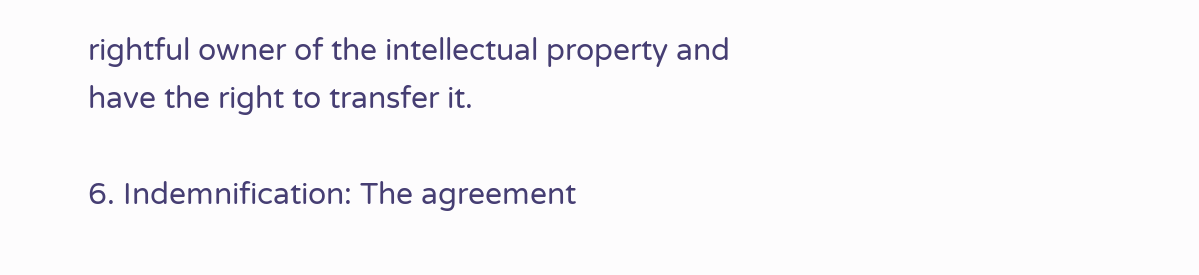rightful owner of the intellectual property and have the right to transfer it.

6. Indemnification: The agreement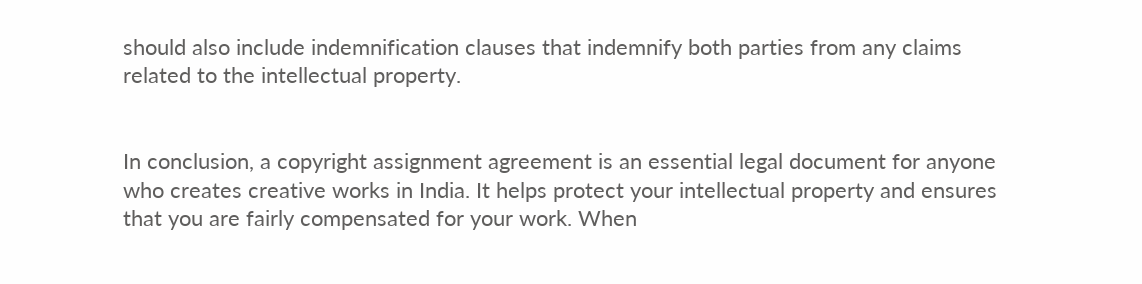should also include indemnification clauses that indemnify both parties from any claims related to the intellectual property.


In conclusion, a copyright assignment agreement is an essential legal document for anyone who creates creative works in India. It helps protect your intellectual property and ensures that you are fairly compensated for your work. When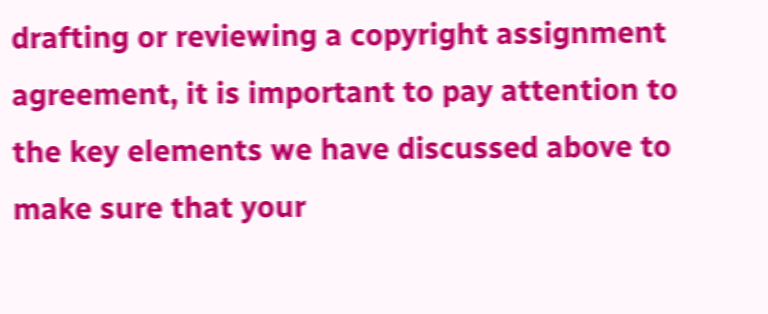drafting or reviewing a copyright assignment agreement, it is important to pay attention to the key elements we have discussed above to make sure that your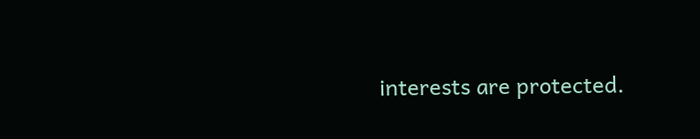interests are protected.